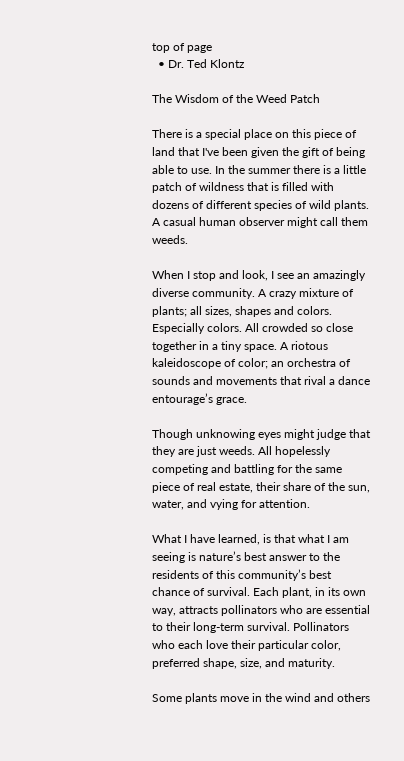top of page
  • Dr. Ted Klontz

The Wisdom of the Weed Patch

There is a special place on this piece of land that I've been given the gift of being able to use. In the summer there is a little patch of wildness that is filled with dozens of different species of wild plants. A casual human observer might call them weeds.

When I stop and look, I see an amazingly diverse community. A crazy mixture of plants; all sizes, shapes and colors. Especially colors. All crowded so close together in a tiny space. A riotous kaleidoscope of color; an orchestra of sounds and movements that rival a dance entourage’s grace.

Though unknowing eyes might judge that they are just weeds. All hopelessly competing and battling for the same piece of real estate, their share of the sun, water, and vying for attention.

What I have learned, is that what I am seeing is nature’s best answer to the residents of this community’s best chance of survival. Each plant, in its own way, attracts pollinators who are essential to their long-term survival. Pollinators who each love their particular color, preferred shape, size, and maturity.

Some plants move in the wind and others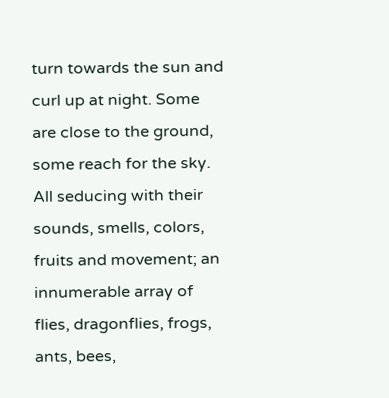turn towards the sun and curl up at night. Some are close to the ground, some reach for the sky. All seducing with their sounds, smells, colors, fruits and movement; an innumerable array of flies, dragonflies, frogs, ants, bees,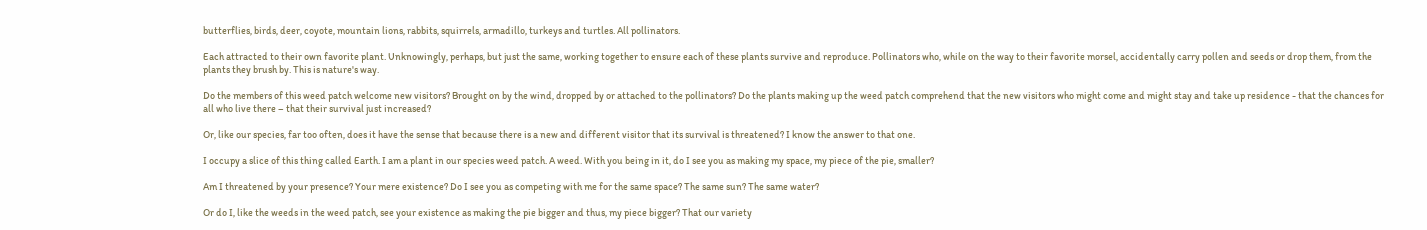butterflies, birds, deer, coyote, mountain lions, rabbits, squirrels, armadillo, turkeys and turtles. All pollinators.

Each attracted to their own favorite plant. Unknowingly, perhaps, but just the same, working together to ensure each of these plants survive and reproduce. Pollinators who, while on the way to their favorite morsel, accidentally carry pollen and seeds or drop them, from the plants they brush by. This is nature's way.

Do the members of this weed patch welcome new visitors? Brought on by the wind, dropped by or attached to the pollinators? Do the plants making up the weed patch comprehend that the new visitors who might come and might stay and take up residence - that the chances for all who live there – that their survival just increased?

Or, like our species, far too often, does it have the sense that because there is a new and different visitor that its survival is threatened? I know the answer to that one.

I occupy a slice of this thing called Earth. I am a plant in our species weed patch. A weed. With you being in it, do I see you as making my space, my piece of the pie, smaller?

Am I threatened by your presence? Your mere existence? Do I see you as competing with me for the same space? The same sun? The same water?

Or do I, like the weeds in the weed patch, see your existence as making the pie bigger and thus, my piece bigger? That our variety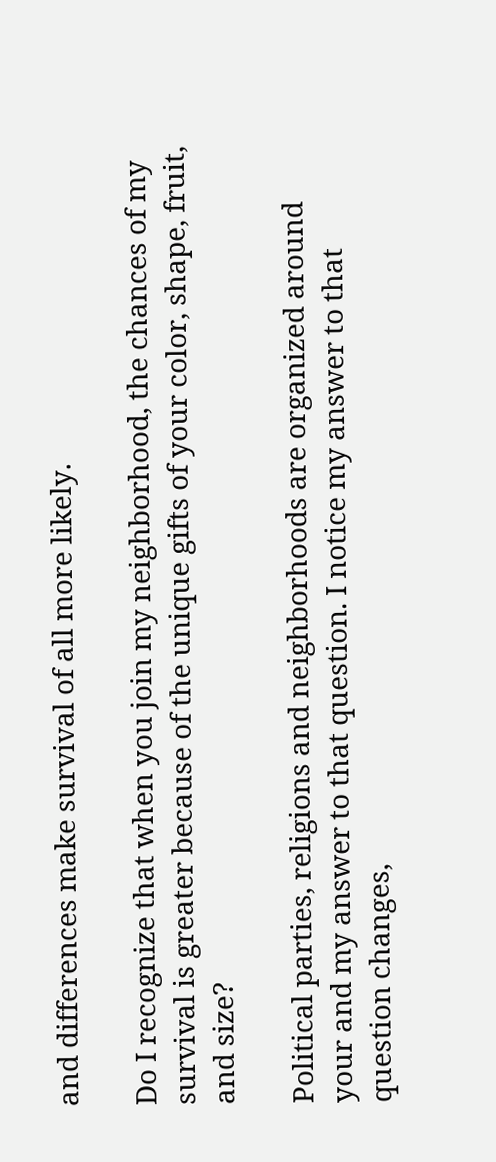and differences make survival of all more likely.

Do I recognize that when you join my neighborhood, the chances of my survival is greater because of the unique gifts of your color, shape, fruit, and size?

Political parties, religions and neighborhoods are organized around your and my answer to that question. I notice my answer to that question changes,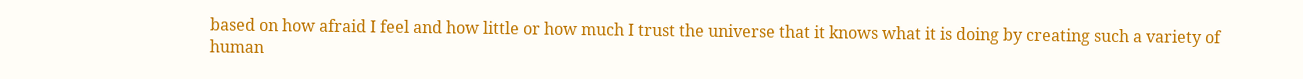based on how afraid I feel and how little or how much I trust the universe that it knows what it is doing by creating such a variety of human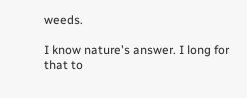weeds.

I know nature's answer. I long for that to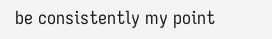be consistently my point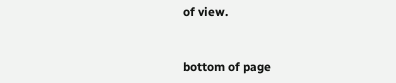of view.


bottom of page